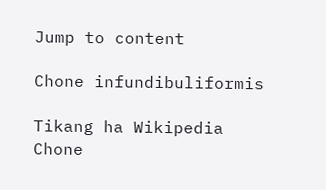Jump to content

Chone infundibuliformis

Tikang ha Wikipedia
Chone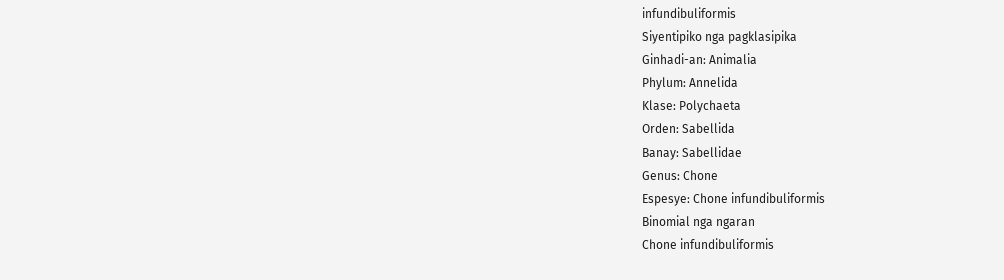infundibuliformis
Siyentipiko nga pagklasipika
Ginhadi-an: Animalia
Phylum: Annelida
Klase: Polychaeta
Orden: Sabellida
Banay: Sabellidae
Genus: Chone
Espesye: Chone infundibuliformis
Binomial nga ngaran
Chone infundibuliformis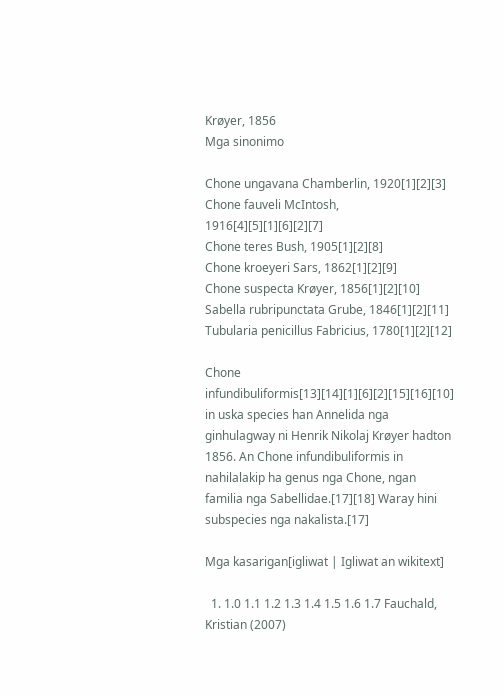Krøyer, 1856
Mga sinonimo

Chone ungavana Chamberlin, 1920[1][2][3]
Chone fauveli McIntosh, 1916[4][5][1][6][2][7]
Chone teres Bush, 1905[1][2][8]
Chone kroeyeri Sars, 1862[1][2][9]
Chone suspecta Krøyer, 1856[1][2][10]
Sabella rubripunctata Grube, 1846[1][2][11]
Tubularia penicillus Fabricius, 1780[1][2][12]

Chone infundibuliformis[13][14][1][6][2][15][16][10] in uska species han Annelida nga ginhulagway ni Henrik Nikolaj Krøyer hadton 1856. An Chone infundibuliformis in nahilalakip ha genus nga Chone, ngan familia nga Sabellidae.[17][18] Waray hini subspecies nga nakalista.[17]

Mga kasarigan[igliwat | Igliwat an wikitext]

  1. 1.0 1.1 1.2 1.3 1.4 1.5 1.6 1.7 Fauchald, Kristian (2007)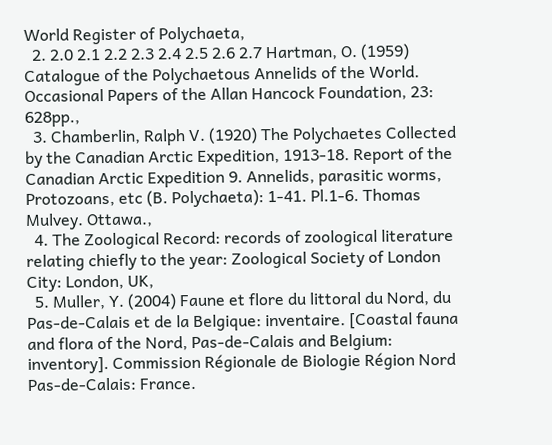World Register of Polychaeta,
  2. 2.0 2.1 2.2 2.3 2.4 2.5 2.6 2.7 Hartman, O. (1959) Catalogue of the Polychaetous Annelids of the World. Occasional Papers of the Allan Hancock Foundation, 23: 628pp.,
  3. Chamberlin, Ralph V. (1920) The Polychaetes Collected by the Canadian Arctic Expedition, 1913-18. Report of the Canadian Arctic Expedition 9. Annelids, parasitic worms, Protozoans, etc (B. Polychaeta): 1-41. Pl.1-6. Thomas Mulvey. Ottawa.,
  4. The Zoological Record: records of zoological literature relating chiefly to the year: Zoological Society of London City: London, UK,
  5. Muller, Y. (2004) Faune et flore du littoral du Nord, du Pas-de-Calais et de la Belgique: inventaire. [Coastal fauna and flora of the Nord, Pas-de-Calais and Belgium: inventory]. Commission Régionale de Biologie Région Nord Pas-de-Calais: France.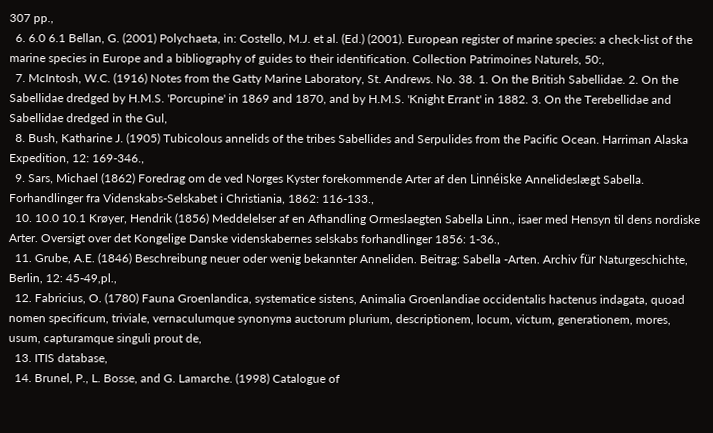307 pp.,
  6. 6.0 6.1 Bellan, G. (2001) Polychaeta, in: Costello, M.J. et al. (Ed.) (2001). European register of marine species: a check-list of the marine species in Europe and a bibliography of guides to their identification. Collection Patrimoines Naturels, 50:,
  7. McIntosh, W.C. (1916) Notes from the Gatty Marine Laboratory, St. Andrews. No. 38. 1. On the British Sabellidae. 2. On the Sabellidae dredged by H.M.S. 'Porcupine' in 1869 and 1870, and by H.M.S. 'Knight Errant' in 1882. 3. On the Terebellidae and Sabellidae dredged in the Gul,
  8. Bush, Katharine J. (1905) Tubicolous annelids of the tribes Sabellides and Serpulides from the Pacific Ocean. Harriman Alaska Expedition, 12: 169-346.,
  9. Sars, Michael (1862) Foredrag om de ved Norges Kyster forekommende Arter af den Linnéiske Annelideslægt Sabella. Forhandlinger fra Videnskabs-Selskabet i Christiania, 1862: 116-133.,
  10. 10.0 10.1 Krøyer, Hendrik (1856) Meddelelser af en Afhandling Ormeslaegten Sabella Linn., isaer med Hensyn til dens nordiske Arter. Oversigt over det Kongelige Danske videnskabernes selskabs forhandlinger 1856: 1-36.,
  11. Grube, A.E. (1846) Beschreibung neuer oder wenig bekannter Anneliden. Beitrag: Sabella -Arten. Archiv für Naturgeschichte, Berlin, 12: 45-49,pl.,
  12. Fabricius, O. (1780) Fauna Groenlandica, systematice sistens, Animalia Groenlandiae occidentalis hactenus indagata, quoad nomen specificum, triviale, vernaculumque synonyma auctorum plurium, descriptionem, locum, victum, generationem, mores, usum, capturamque singuli prout de,
  13. ITIS database,
  14. Brunel, P., L. Bosse, and G. Lamarche. (1998) Catalogue of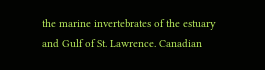the marine invertebrates of the estuary and Gulf of St. Lawrence. Canadian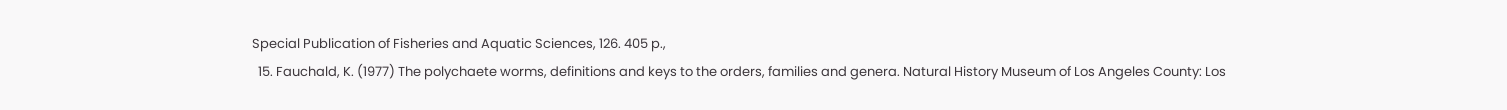Special Publication of Fisheries and Aquatic Sciences, 126. 405 p.,
  15. Fauchald, K. (1977) The polychaete worms, definitions and keys to the orders, families and genera. Natural History Museum of Los Angeles County: Los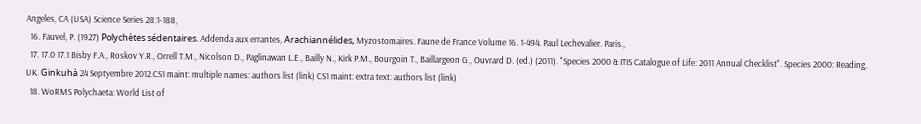Angeles, CA (USA) Science Series 28:1-188,
  16. Fauvel, P. (1927) Polychètes sédentaires. Addenda aux errantes, Arachiannélides, Myzostomaires. Faune de France Volume 16. 1-494. Paul Lechevalier. Paris.,
  17. 17.0 17.1 Bisby F.A., Roskov Y.R., Orrell T.M., Nicolson D., Paglinawan L.E., Bailly N., Kirk P.M., Bourgoin T., Baillargeon G., Ouvrard D. (ed.) (2011). "Species 2000 & ITIS Catalogue of Life: 2011 Annual Checklist". Species 2000: Reading, UK. Ginkuhà 24 Septyembre 2012.CS1 maint: multiple names: authors list (link) CS1 maint: extra text: authors list (link)
  18. WoRMS Polychaeta: World List of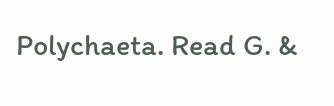Polychaeta. Read G. &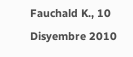Fauchald K., 10 Disyembre 2010